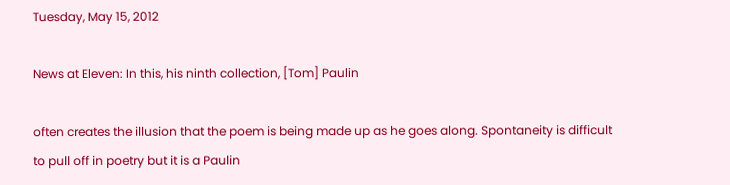Tuesday, May 15, 2012

News at Eleven: In this, his ninth collection, [Tom] Paulin

often creates the illusion that the poem is being made up as he goes along. Spontaneity is difficult to pull off in poetry but it is a Paulin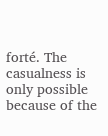forté. The casualness is only possible because of the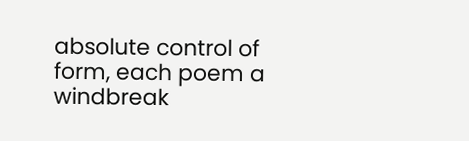absolute control of form, each poem a windbreak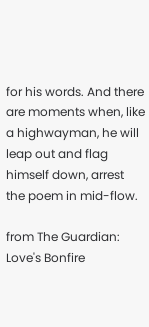for his words. And there are moments when, like a highwayman, he will leap out and flag himself down, arrest the poem in mid-flow.

from The Guardian: Love's Bonfire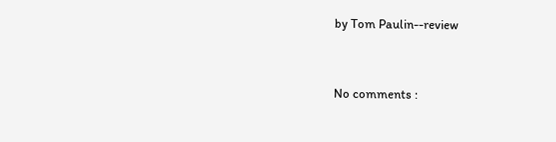by Tom Paulin--review


No comments :